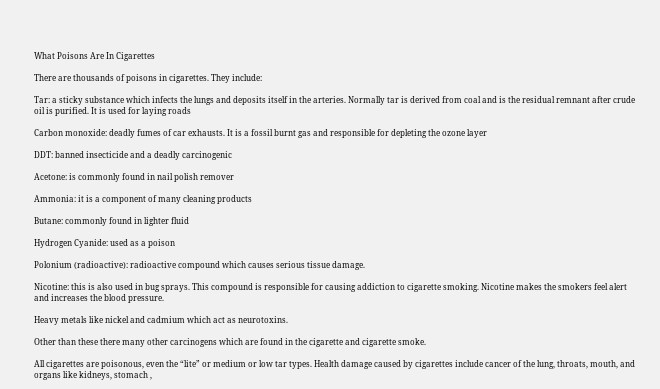What Poisons Are In Cigarettes

There are thousands of poisons in cigarettes. They include:

Tar: a sticky substance which infects the lungs and deposits itself in the arteries. Normally tar is derived from coal and is the residual remnant after crude oil is purified. It is used for laying roads

Carbon monoxide: deadly fumes of car exhausts. It is a fossil burnt gas and responsible for depleting the ozone layer

DDT: banned insecticide and a deadly carcinogenic

Acetone: is commonly found in nail polish remover

Ammonia: it is a component of many cleaning products

Butane: commonly found in lighter fluid

Hydrogen Cyanide: used as a poison

Polonium (radioactive): radioactive compound which causes serious tissue damage.

Nicotine: this is also used in bug sprays. This compound is responsible for causing addiction to cigarette smoking. Nicotine makes the smokers feel alert and increases the blood pressure.

Heavy metals like nickel and cadmium which act as neurotoxins.

Other than these there many other carcinogens which are found in the cigarette and cigarette smoke.

All cigarettes are poisonous, even the “lite” or medium or low tar types. Health damage caused by cigarettes include cancer of the lung, throats, mouth, and organs like kidneys, stomach ,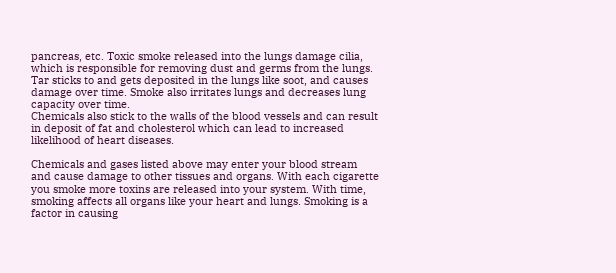pancreas, etc. Toxic smoke released into the lungs damage cilia, which is responsible for removing dust and germs from the lungs. Tar sticks to and gets deposited in the lungs like soot, and causes damage over time. Smoke also irritates lungs and decreases lung capacity over time.
Chemicals also stick to the walls of the blood vessels and can result in deposit of fat and cholesterol which can lead to increased likelihood of heart diseases.

Chemicals and gases listed above may enter your blood stream and cause damage to other tissues and organs. With each cigarette you smoke more toxins are released into your system. With time, smoking affects all organs like your heart and lungs. Smoking is a factor in causing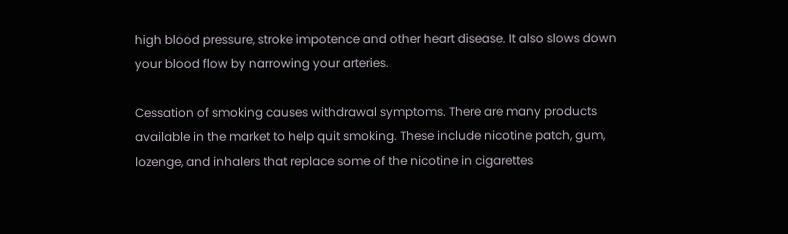high blood pressure, stroke impotence and other heart disease. It also slows down your blood flow by narrowing your arteries.

Cessation of smoking causes withdrawal symptoms. There are many products available in the market to help quit smoking. These include nicotine patch, gum, lozenge, and inhalers that replace some of the nicotine in cigarettes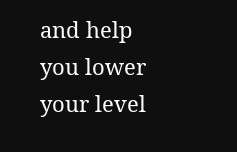and help you lower your level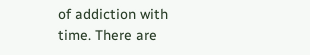of addiction with time. There are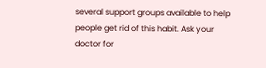several support groups available to help people get rid of this habit. Ask your doctor for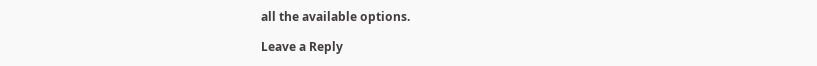all the available options.

Leave a Reply